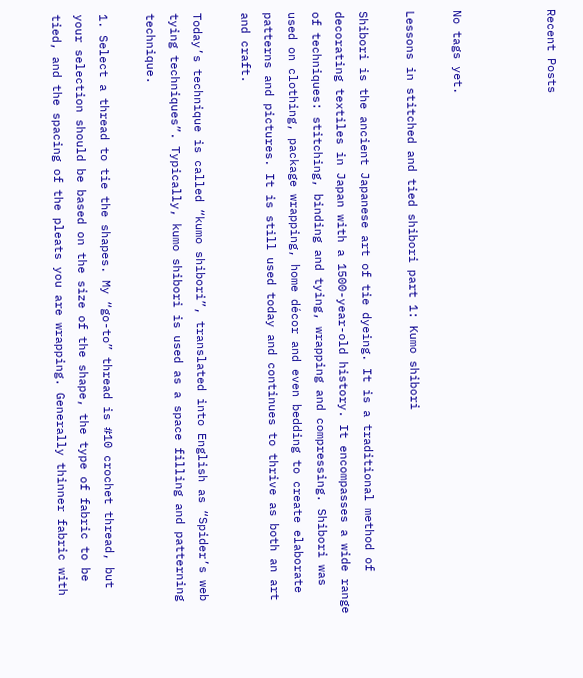Recent Posts



No tags yet.

Lessons in stitched and tied shibori part 1: Kumo shibori

Shibori is the ancient Japanese art of tie dyeing. It is a traditional method of decorating textiles in Japan with a 1500-year-old history. It encompasses a wide range of techniques: stitching, binding and tying, wrapping and compressing. Shibori was used on clothing, package wrapping, home décor and even bedding to create elaborate patterns and pictures. It is still used today and continues to thrive as both an art and craft.

Today’s technique is called “kumo shibori”, translated into English as “Spider’s web tying techniques”. Typically, kumo shibori is used as a space filling and patterning technique.

1. Select a thread to tie the shapes. My “go-to” thread is #10 crochet thread, but your selection should be based on the size of the shape, the type of fabric to be tied, and the spacing of the pleats you are wrapping. Generally thinner fabric with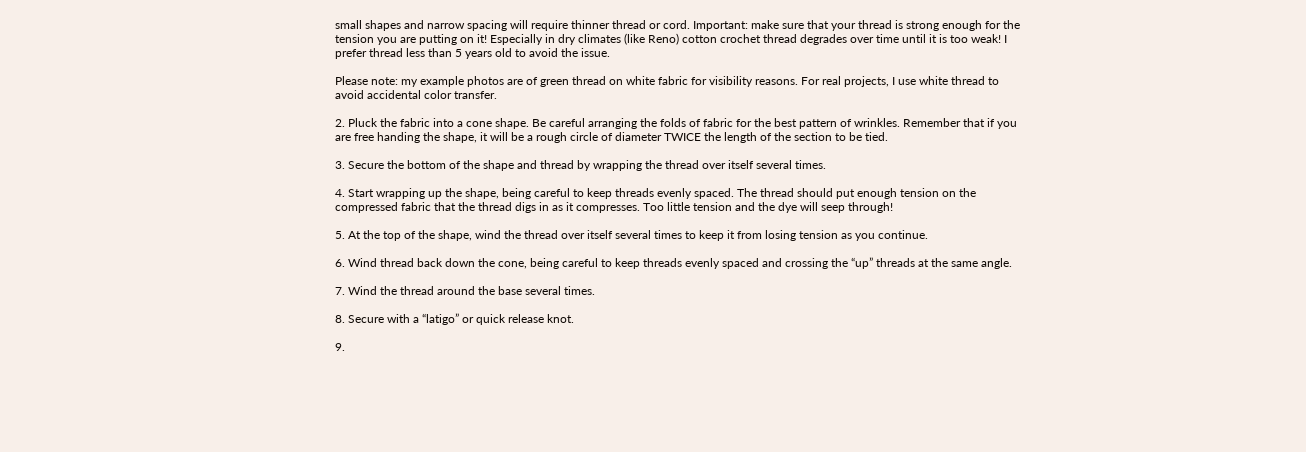small shapes and narrow spacing will require thinner thread or cord. Important: make sure that your thread is strong enough for the tension you are putting on it! Especially in dry climates (like Reno) cotton crochet thread degrades over time until it is too weak! I prefer thread less than 5 years old to avoid the issue.

Please note: my example photos are of green thread on white fabric for visibility reasons. For real projects, I use white thread to avoid accidental color transfer.

2. Pluck the fabric into a cone shape. Be careful arranging the folds of fabric for the best pattern of wrinkles. Remember that if you are free handing the shape, it will be a rough circle of diameter TWICE the length of the section to be tied.

3. Secure the bottom of the shape and thread by wrapping the thread over itself several times.

4. Start wrapping up the shape, being careful to keep threads evenly spaced. The thread should put enough tension on the compressed fabric that the thread digs in as it compresses. Too little tension and the dye will seep through!

5. At the top of the shape, wind the thread over itself several times to keep it from losing tension as you continue.

6. Wind thread back down the cone, being careful to keep threads evenly spaced and crossing the “up” threads at the same angle.

7. Wind the thread around the base several times.

8. Secure with a “latigo” or quick release knot.

9.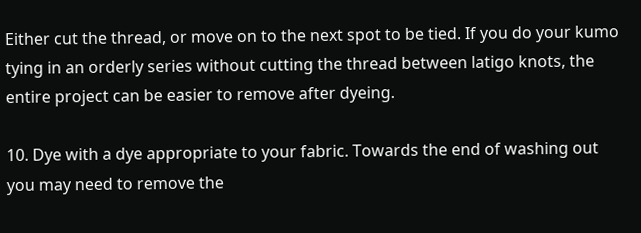Either cut the thread, or move on to the next spot to be tied. If you do your kumo tying in an orderly series without cutting the thread between latigo knots, the entire project can be easier to remove after dyeing.

10. Dye with a dye appropriate to your fabric. Towards the end of washing out you may need to remove the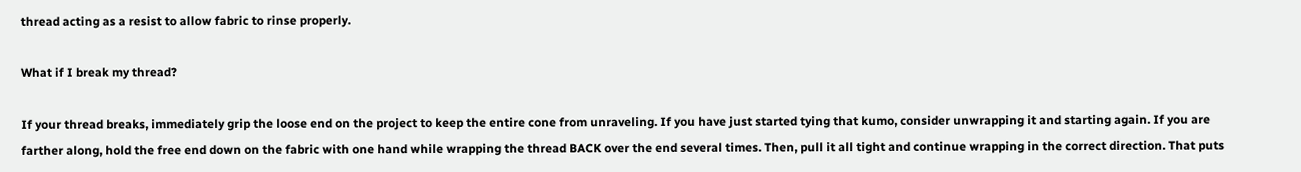thread acting as a resist to allow fabric to rinse properly.

What if I break my thread?

If your thread breaks, immediately grip the loose end on the project to keep the entire cone from unraveling. If you have just started tying that kumo, consider unwrapping it and starting again. If you are farther along, hold the free end down on the fabric with one hand while wrapping the thread BACK over the end several times. Then, pull it all tight and continue wrapping in the correct direction. That puts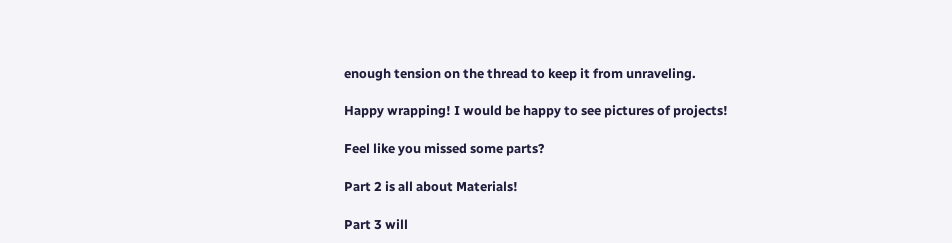enough tension on the thread to keep it from unraveling.

Happy wrapping! I would be happy to see pictures of projects!

Feel like you missed some parts?

Part 2 is all about Materials!

Part 3 will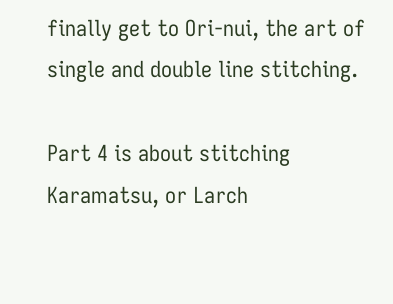finally get to Ori-nui, the art of single and double line stitching.

Part 4 is about stitching Karamatsu, or Larch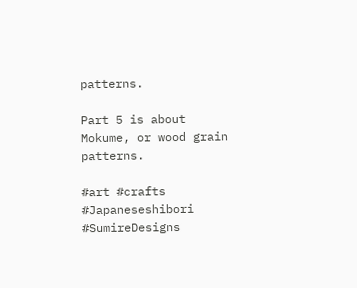patterns.

Part 5 is about Mokume, or wood grain patterns.

#art #crafts #Japaneseshibori #SumireDesigns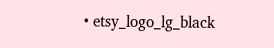• etsy_logo_lg_black